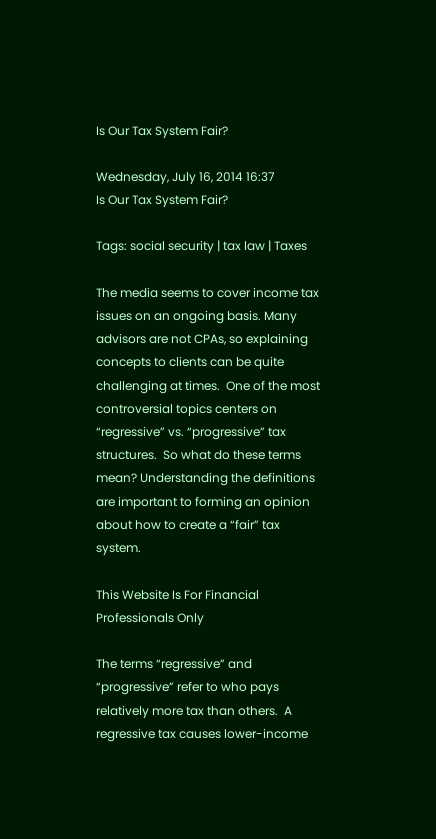Is Our Tax System Fair?

Wednesday, July 16, 2014 16:37
Is Our Tax System Fair?

Tags: social security | tax law | Taxes

The media seems to cover income tax issues on an ongoing basis. Many advisors are not CPAs, so explaining concepts to clients can be quite challenging at times.  One of the most controversial topics centers on “regressive” vs. “progressive” tax structures.  So what do these terms mean? Understanding the definitions are important to forming an opinion about how to create a “fair” tax system.

This Website Is For Financial Professionals Only

The terms “regressive” and “progressive” refer to who pays relatively more tax than others.  A regressive tax causes lower-income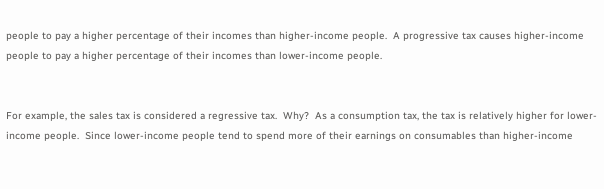people to pay a higher percentage of their incomes than higher-income people.  A progressive tax causes higher-income people to pay a higher percentage of their incomes than lower-income people.


For example, the sales tax is considered a regressive tax.  Why?  As a consumption tax, the tax is relatively higher for lower-income people.  Since lower-income people tend to spend more of their earnings on consumables than higher-income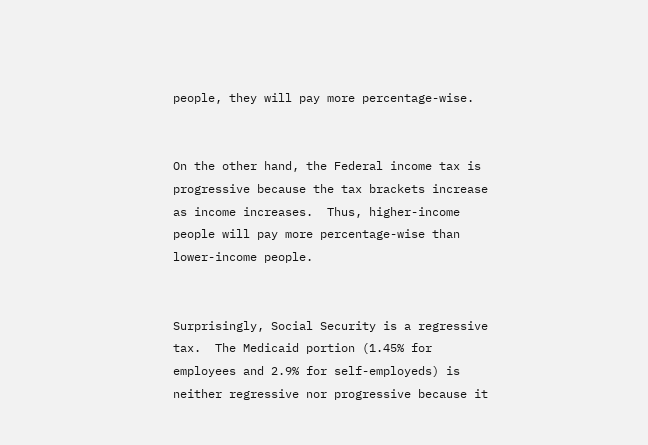people, they will pay more percentage-wise.


On the other hand, the Federal income tax is progressive because the tax brackets increase as income increases.  Thus, higher-income people will pay more percentage-wise than lower-income people.


Surprisingly, Social Security is a regressive tax.  The Medicaid portion (1.45% for employees and 2.9% for self-employeds) is neither regressive nor progressive because it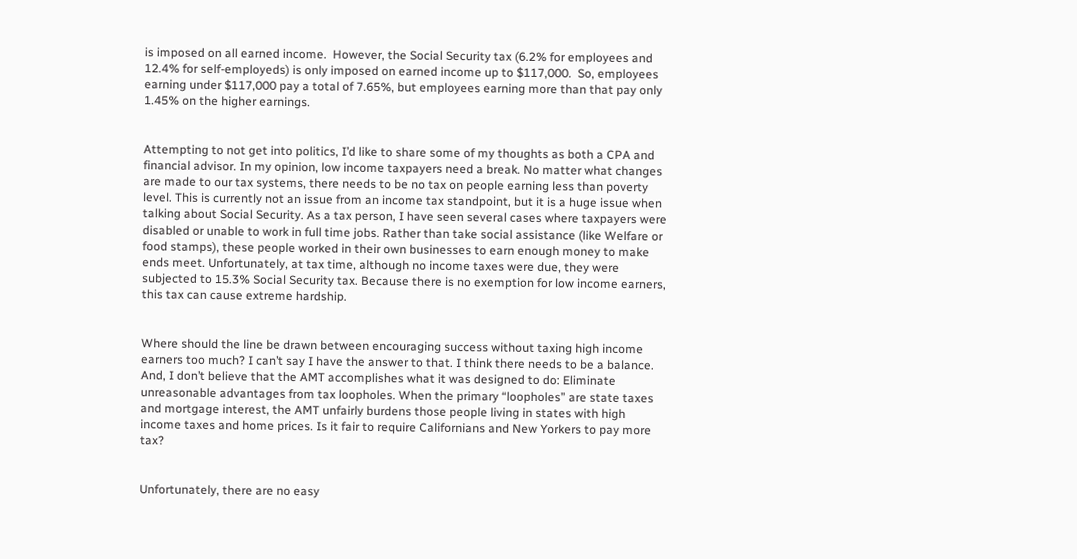is imposed on all earned income.  However, the Social Security tax (6.2% for employees and 12.4% for self-employeds) is only imposed on earned income up to $117,000.  So, employees earning under $117,000 pay a total of 7.65%, but employees earning more than that pay only 1.45% on the higher earnings.


Attempting to not get into politics, I’d like to share some of my thoughts as both a CPA and financial advisor. In my opinion, low income taxpayers need a break. No matter what changes are made to our tax systems, there needs to be no tax on people earning less than poverty level. This is currently not an issue from an income tax standpoint, but it is a huge issue when talking about Social Security. As a tax person, I have seen several cases where taxpayers were disabled or unable to work in full time jobs. Rather than take social assistance (like Welfare or food stamps), these people worked in their own businesses to earn enough money to make ends meet. Unfortunately, at tax time, although no income taxes were due, they were subjected to 15.3% Social Security tax. Because there is no exemption for low income earners, this tax can cause extreme hardship.


Where should the line be drawn between encouraging success without taxing high income earners too much? I can’t say I have the answer to that. I think there needs to be a balance. And, I don’t believe that the AMT accomplishes what it was designed to do: Eliminate unreasonable advantages from tax loopholes. When the primary “loopholes” are state taxes and mortgage interest, the AMT unfairly burdens those people living in states with high income taxes and home prices. Is it fair to require Californians and New Yorkers to pay more tax?


Unfortunately, there are no easy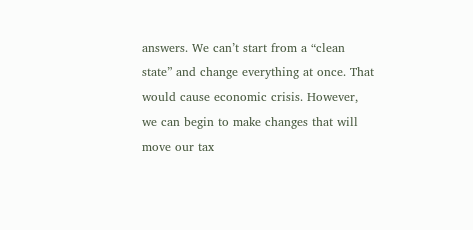answers. We can’t start from a “clean state” and change everything at once. That would cause economic crisis. However, we can begin to make changes that will move our tax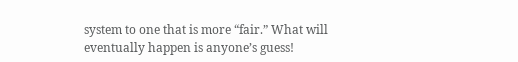system to one that is more “fair.” What will eventually happen is anyone’s guess!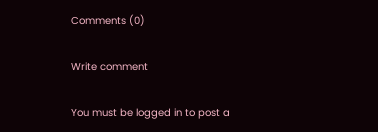Comments (0)

Write comment

You must be logged in to post a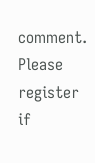comment. Please register if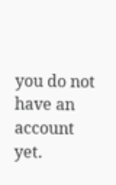you do not have an account yet.